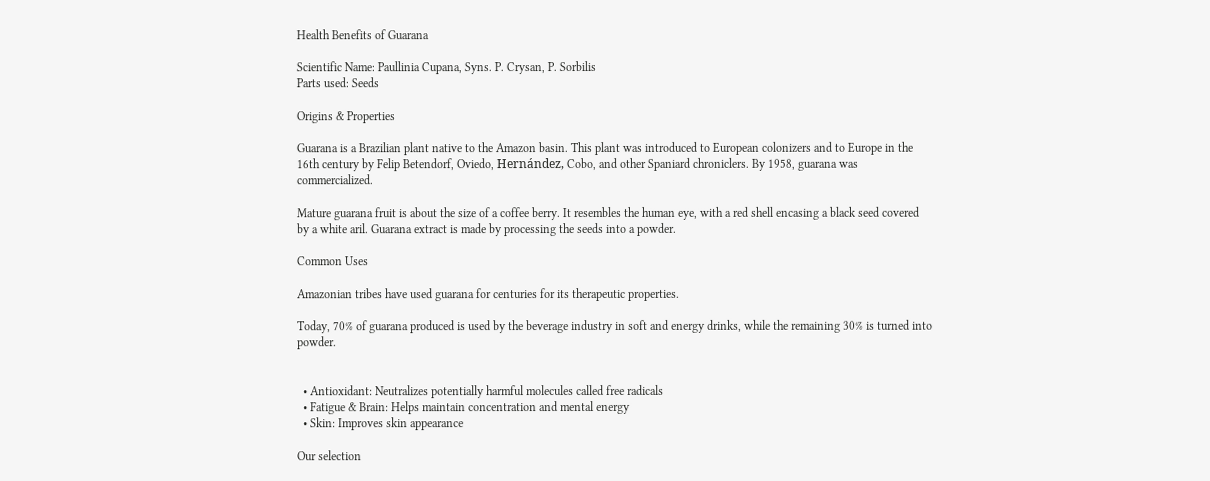Health Benefits of Guarana

Scientific Name: Paullinia Cupana, Syns. P. Crysan, P. Sorbilis
Parts used: Seeds

Origins & Properties

Guarana is a Brazilian plant native to the Amazon basin. This plant was introduced to European colonizers and to Europe in the 16th century by Felip Betendorf, Oviedo, Hernández, Cobo, and other Spaniard chroniclers. By 1958, guarana was commercialized.

Mature guarana fruit is about the size of a coffee berry. It resembles the human eye, with a red shell encasing a black seed covered by a white aril. Guarana extract is made by processing the seeds into a powder.

Common Uses

Amazonian tribes have used guarana for centuries for its therapeutic properties.

Today, 70% of guarana produced is used by the beverage industry in soft and energy drinks, while the remaining 30% is turned into powder.


  • Antioxidant: Neutralizes potentially harmful molecules called free radicals
  • Fatigue & Brain: Helps maintain concentration and mental energy
  • Skin: Improves skin appearance

Our selection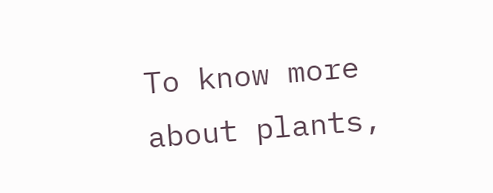To know more about plants,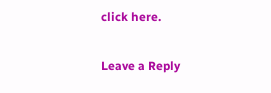click here.

Leave a Reply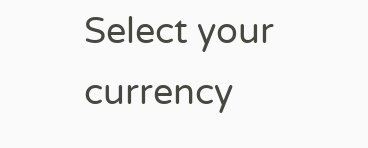Select your currency